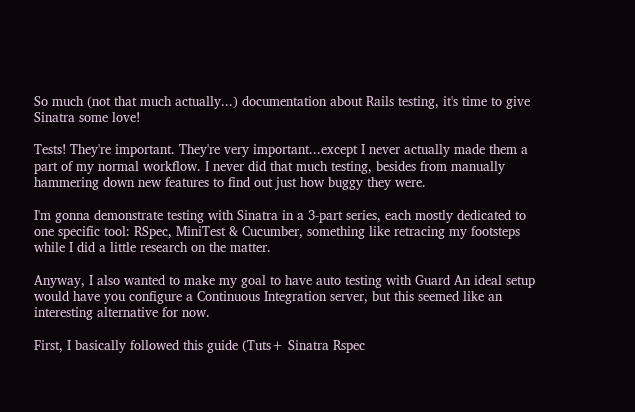So much (not that much actually...) documentation about Rails testing, it's time to give Sinatra some love!

Tests! They're important. They're very important...except I never actually made them a part of my normal workflow. I never did that much testing, besides from manually hammering down new features to find out just how buggy they were.

I'm gonna demonstrate testing with Sinatra in a 3-part series, each mostly dedicated to one specific tool: RSpec, MiniTest & Cucumber, something like retracing my footsteps while I did a little research on the matter.

Anyway, I also wanted to make my goal to have auto testing with Guard An ideal setup would have you configure a Continuous Integration server, but this seemed like an interesting alternative for now.

First, I basically followed this guide (Tuts+ Sinatra Rspec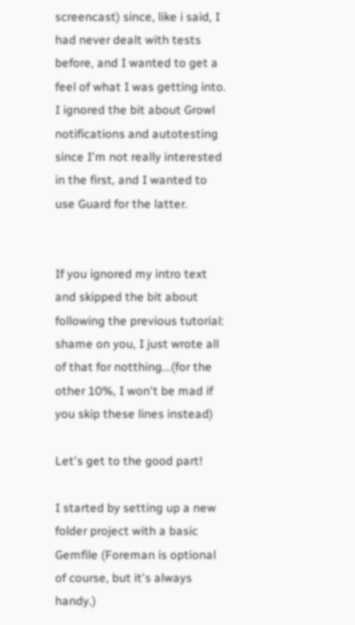screencast) since, like i said, I had never dealt with tests before, and I wanted to get a feel of what I was getting into. I ignored the bit about Growl notifications and autotesting since I'm not really interested in the first, and I wanted to use Guard for the latter.


If you ignored my intro text and skipped the bit about following the previous tutorial: shame on you, I just wrote all of that for notthing...(for the other 10%, I won't be mad if you skip these lines instead)

Let's get to the good part!

I started by setting up a new folder project with a basic Gemfile (Foreman is optional of course, but it's always handy.)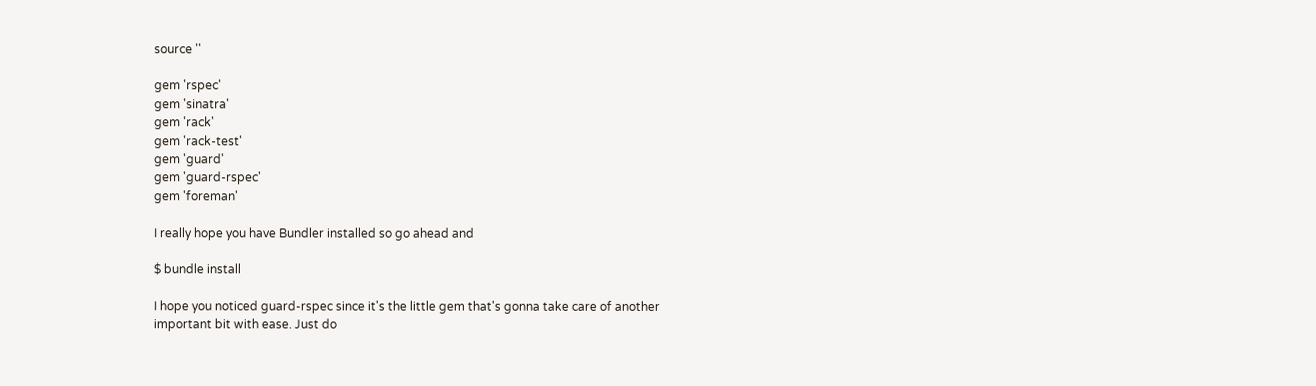source ''

gem 'rspec'
gem 'sinatra'
gem 'rack'
gem 'rack-test'
gem 'guard'
gem 'guard-rspec'
gem 'foreman'

I really hope you have Bundler installed so go ahead and

$ bundle install

I hope you noticed guard-rspec since it's the little gem that's gonna take care of another important bit with ease. Just do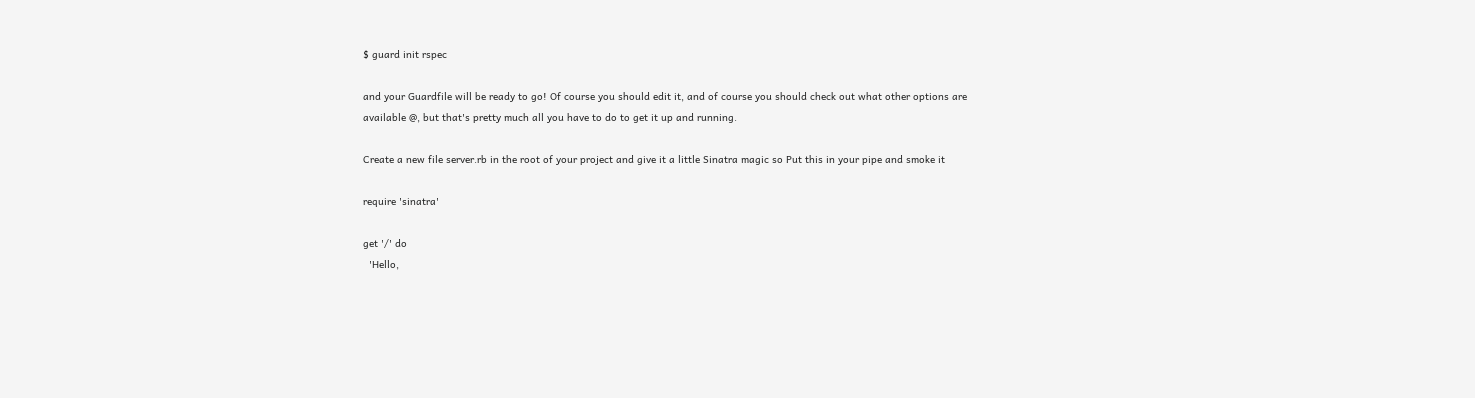$ guard init rspec

and your Guardfile will be ready to go! Of course you should edit it, and of course you should check out what other options are available @, but that's pretty much all you have to do to get it up and running.

Create a new file server.rb in the root of your project and give it a little Sinatra magic so Put this in your pipe and smoke it

require 'sinatra'

get '/' do
  'Hello,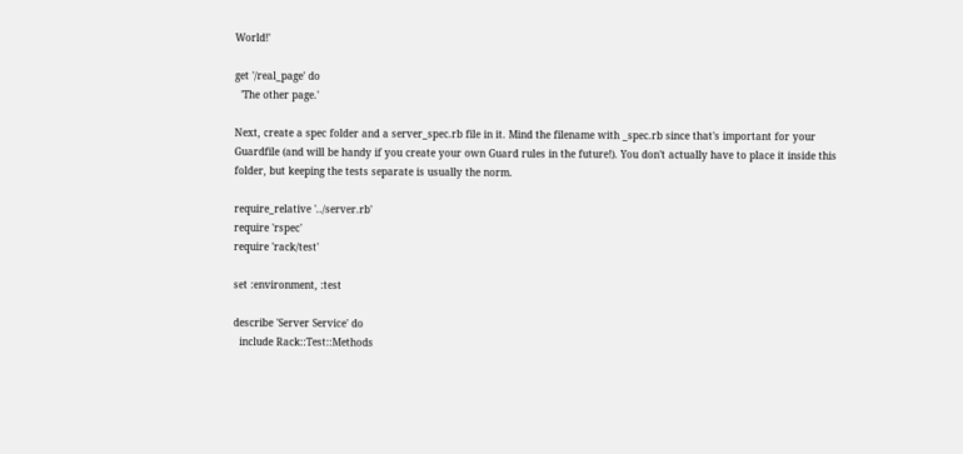World!'

get '/real_page' do
  'The other page.'

Next, create a spec folder and a server_spec.rb file in it. Mind the filename with _spec.rb since that's important for your Guardfile (and will be handy if you create your own Guard rules in the future!). You don't actually have to place it inside this folder, but keeping the tests separate is usually the norm.

require_relative '../server.rb'
require 'rspec'
require 'rack/test'

set :environment, :test

describe 'Server Service' do
  include Rack::Test::Methods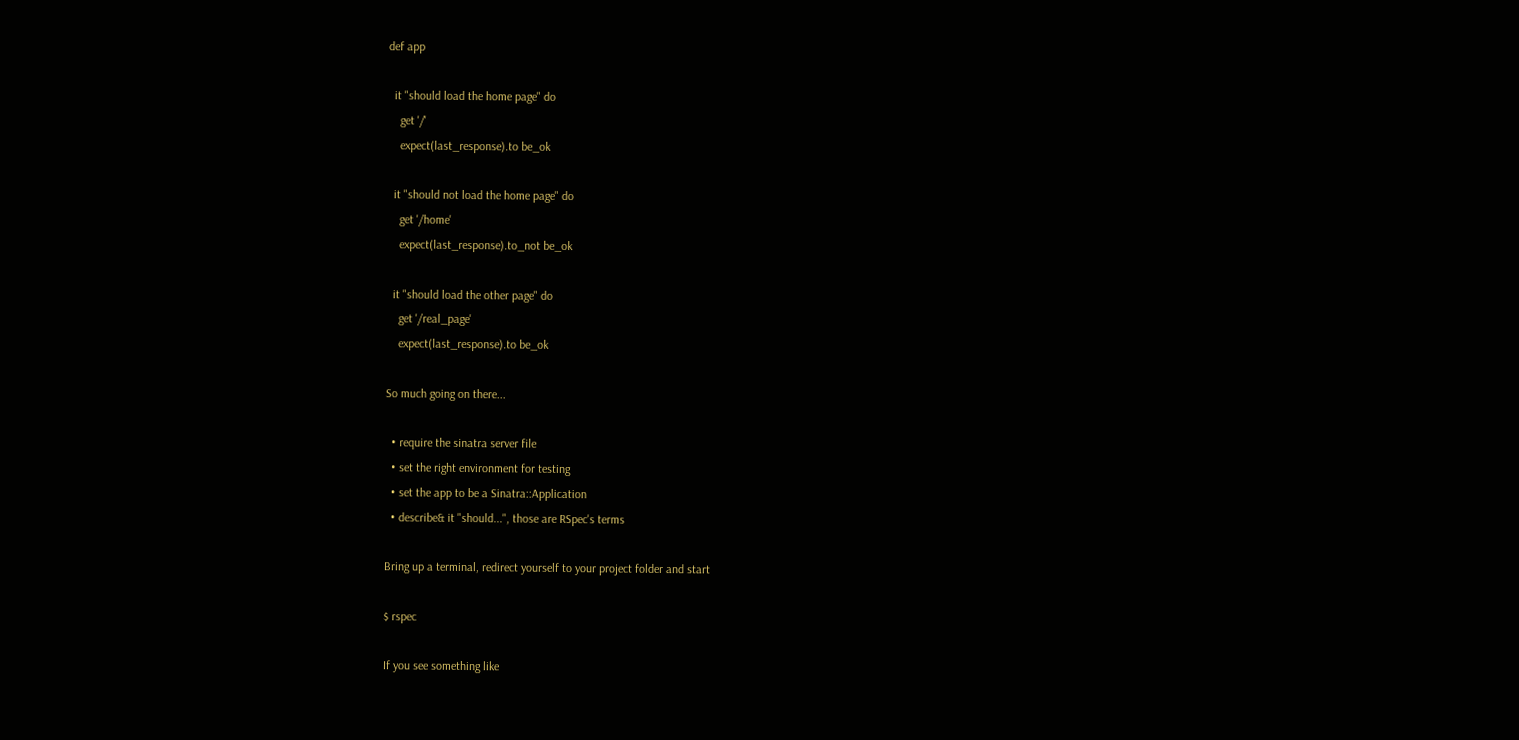def app

  it "should load the home page" do
    get '/'
    expect(last_response).to be_ok

  it "should not load the home page" do
    get '/home'
    expect(last_response).to_not be_ok

  it "should load the other page" do
    get '/real_page'
    expect(last_response).to be_ok

So much going on there...

  • require the sinatra server file
  • set the right environment for testing
  • set the app to be a Sinatra::Application
  • describe& it "should...", those are RSpec's terms

Bring up a terminal, redirect yourself to your project folder and start

$ rspec

If you see something like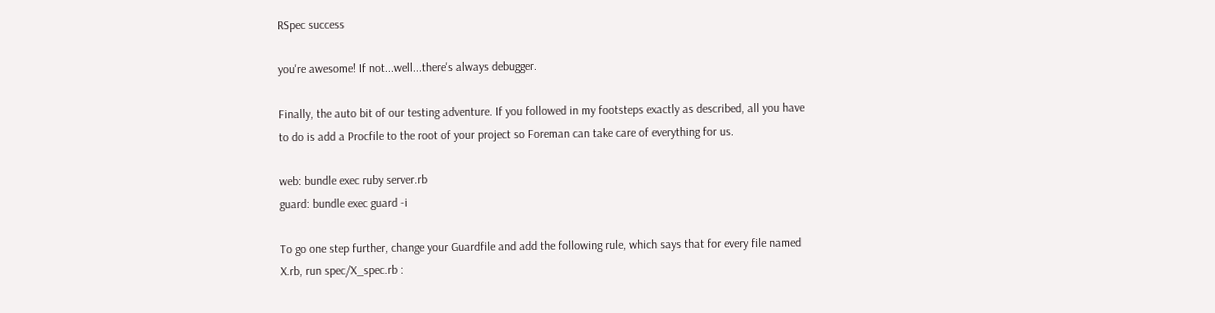RSpec success

you're awesome! If not...well...there's always debugger.

Finally, the auto bit of our testing adventure. If you followed in my footsteps exactly as described, all you have to do is add a Procfile to the root of your project so Foreman can take care of everything for us.

web: bundle exec ruby server.rb
guard: bundle exec guard -i

To go one step further, change your Guardfile and add the following rule, which says that for every file named X.rb, run spec/X_spec.rb :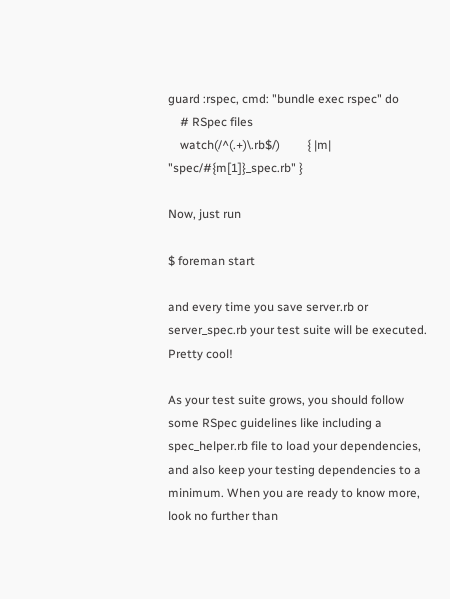guard :rspec, cmd: "bundle exec rspec" do
    # RSpec files
    watch(/^(.+)\.rb$/)         { |m| "spec/#{m[1]}_spec.rb" }

Now, just run

$ foreman start

and every time you save server.rb or server_spec.rb your test suite will be executed. Pretty cool!

As your test suite grows, you should follow some RSpec guidelines like including a spec_helper.rb file to load your dependencies, and also keep your testing dependencies to a minimum. When you are ready to know more, look no further than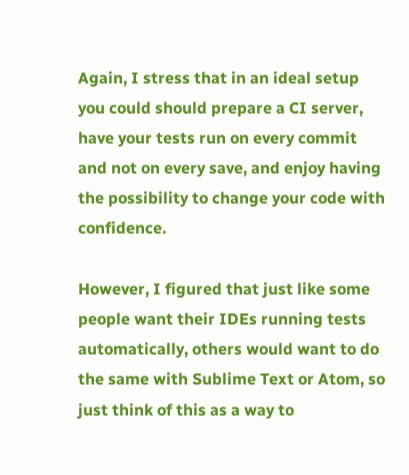Again, I stress that in an ideal setup you could should prepare a CI server, have your tests run on every commit and not on every save, and enjoy having the possibility to change your code with confidence.

However, I figured that just like some people want their IDEs running tests automatically, others would want to do the same with Sublime Text or Atom, so just think of this as a way to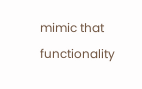mimic that functionality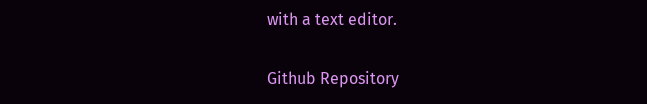with a text editor.

Github Repository